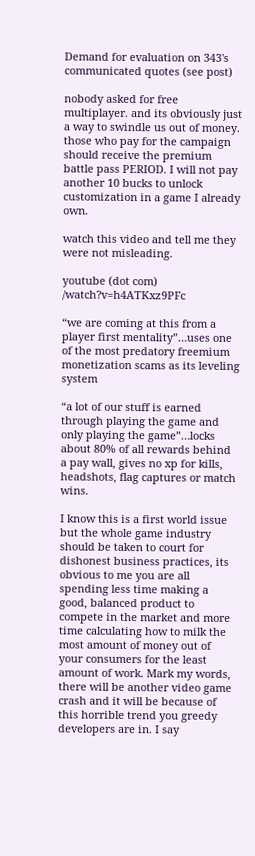Demand for evaluation on 343's communicated quotes (see post)

nobody asked for free multiplayer. and its obviously just a way to swindle us out of money. those who pay for the campaign should receive the premium battle pass PERIOD. I will not pay another 10 bucks to unlock customization in a game I already own.

watch this video and tell me they were not misleading.

youtube (dot com) /watch?v=h4ATKxz9PFc

“we are coming at this from a player first mentality”…uses one of the most predatory freemium monetization scams as its leveling system

“a lot of our stuff is earned through playing the game and only playing the game”…locks about 80% of all rewards behind a pay wall, gives no xp for kills, headshots, flag captures or match wins.

I know this is a first world issue but the whole game industry should be taken to court for dishonest business practices, its obvious to me you are all spending less time making a good, balanced product to compete in the market and more time calculating how to milk the most amount of money out of your consumers for the least amount of work. Mark my words, there will be another video game crash and it will be because of this horrible trend you greedy developers are in. I say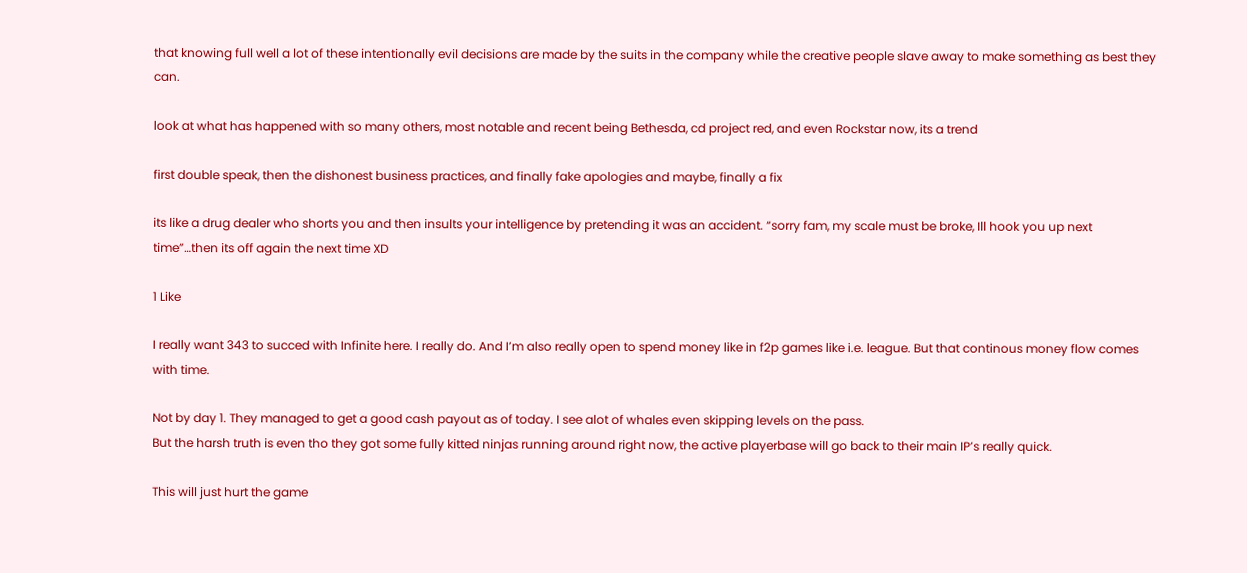that knowing full well a lot of these intentionally evil decisions are made by the suits in the company while the creative people slave away to make something as best they can.

look at what has happened with so many others, most notable and recent being Bethesda, cd project red, and even Rockstar now, its a trend

first double speak, then the dishonest business practices, and finally fake apologies and maybe, finally a fix

its like a drug dealer who shorts you and then insults your intelligence by pretending it was an accident. “sorry fam, my scale must be broke, Ill hook you up next time”…then its off again the next time XD

1 Like

I really want 343 to succed with Infinite here. I really do. And I’m also really open to spend money like in f2p games like i.e. league. But that continous money flow comes with time.

Not by day 1. They managed to get a good cash payout as of today. I see alot of whales even skipping levels on the pass.
But the harsh truth is even tho they got some fully kitted ninjas running around right now, the active playerbase will go back to their main IP’s really quick.

This will just hurt the game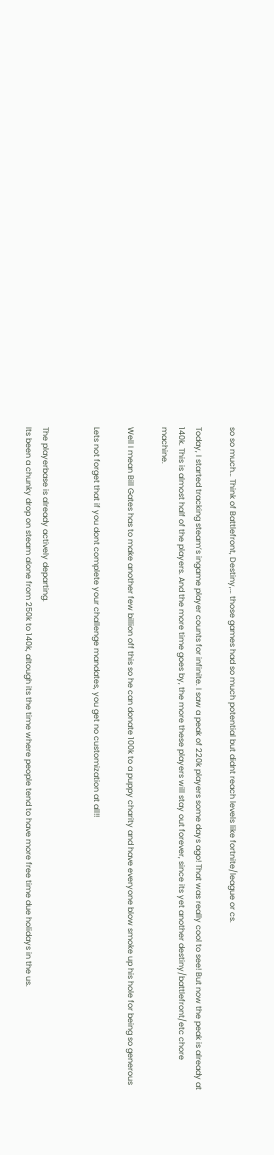so so much… Think of Battlefront, Destiny,… those games had so much potential but didnt reach levels like fortnite/league or cs.

Today, I started tracking steam’s ingame player counts for infinite. I saw a peak of 220k players some days ago! That was really cool to see! But now the peak is already at 140k. This is almost half of the players. And the more time goes by, the more these players will stay out forever, since its yet another destiny/battlefront/etc chore machine.

Well I mean Bill Gates has to make another few billion off this so he can donate 100k to a puppy charity and have everyone blow smoke up his hole for being so generous

Lets not forget that if you dont complete your challenge mandates, you get no customization at all!!


The playerbase is already actively departing.
Its been a chunky drop on steam alone from 250k to 140k, altough its the time where people tend to have more free time due holidays in the us.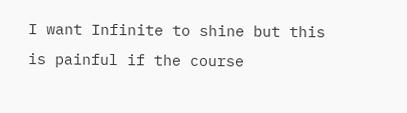I want Infinite to shine but this is painful if the course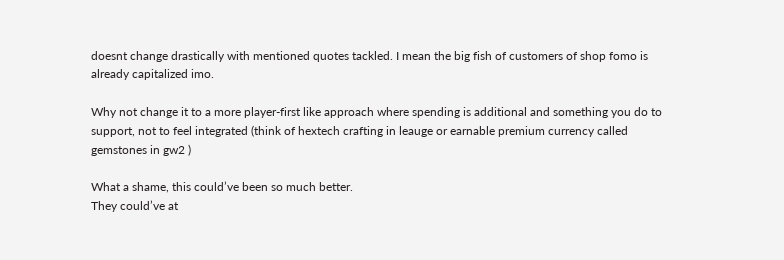doesnt change drastically with mentioned quotes tackled. I mean the big fish of customers of shop fomo is already capitalized imo.

Why not change it to a more player-first like approach where spending is additional and something you do to support, not to feel integrated (think of hextech crafting in leauge or earnable premium currency called gemstones in gw2 )

What a shame, this could’ve been so much better.
They could’ve at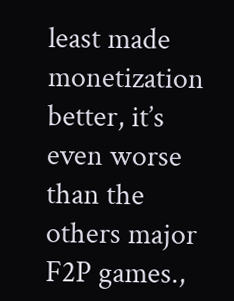least made monetization better, it’s even worse than the others major F2P games.,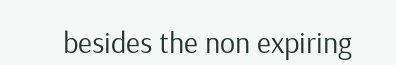besides the non expiring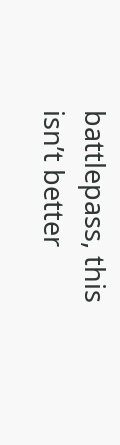battlepass, this isn’t better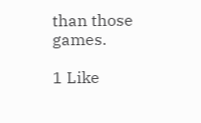than those games.

1 Like